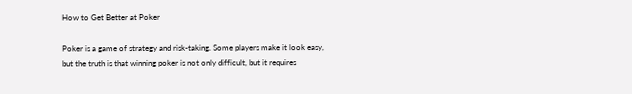How to Get Better at Poker

Poker is a game of strategy and risk-taking. Some players make it look easy, but the truth is that winning poker is not only difficult, but it requires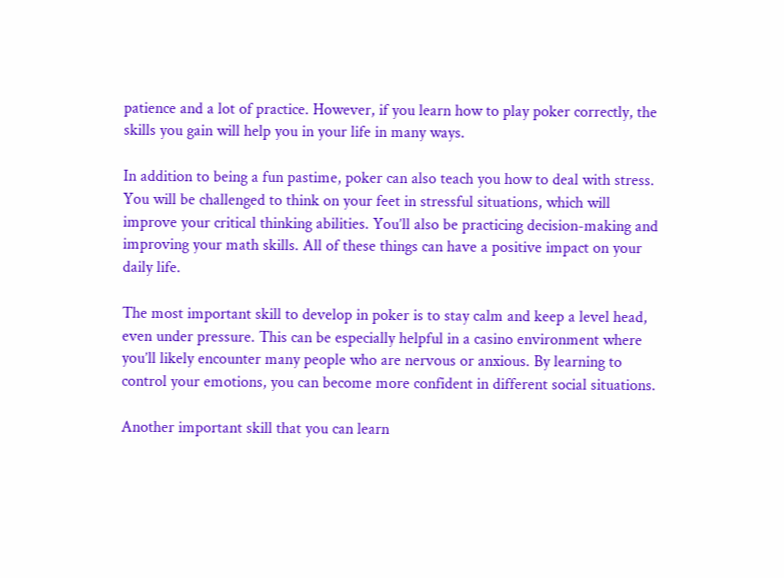patience and a lot of practice. However, if you learn how to play poker correctly, the skills you gain will help you in your life in many ways.

In addition to being a fun pastime, poker can also teach you how to deal with stress. You will be challenged to think on your feet in stressful situations, which will improve your critical thinking abilities. You’ll also be practicing decision-making and improving your math skills. All of these things can have a positive impact on your daily life.

The most important skill to develop in poker is to stay calm and keep a level head, even under pressure. This can be especially helpful in a casino environment where you’ll likely encounter many people who are nervous or anxious. By learning to control your emotions, you can become more confident in different social situations.

Another important skill that you can learn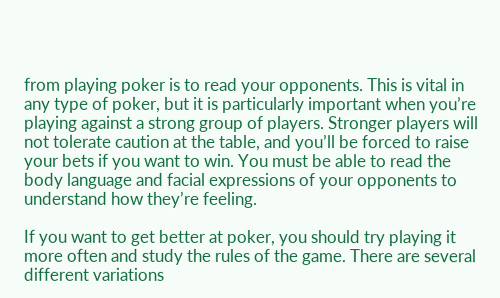from playing poker is to read your opponents. This is vital in any type of poker, but it is particularly important when you’re playing against a strong group of players. Stronger players will not tolerate caution at the table, and you’ll be forced to raise your bets if you want to win. You must be able to read the body language and facial expressions of your opponents to understand how they’re feeling.

If you want to get better at poker, you should try playing it more often and study the rules of the game. There are several different variations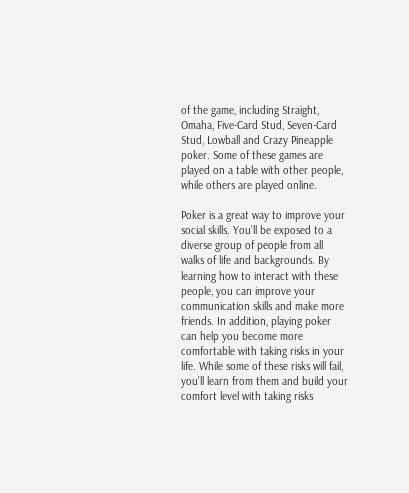of the game, including Straight, Omaha, Five-Card Stud, Seven-Card Stud, Lowball and Crazy Pineapple poker. Some of these games are played on a table with other people, while others are played online.

Poker is a great way to improve your social skills. You’ll be exposed to a diverse group of people from all walks of life and backgrounds. By learning how to interact with these people, you can improve your communication skills and make more friends. In addition, playing poker can help you become more comfortable with taking risks in your life. While some of these risks will fail, you’ll learn from them and build your comfort level with taking risks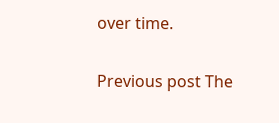over time.

Previous post The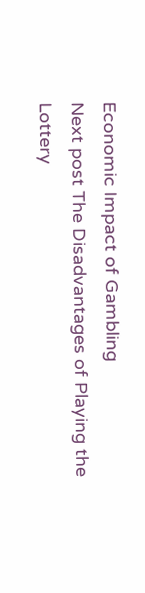Economic Impact of Gambling
Next post The Disadvantages of Playing the Lottery